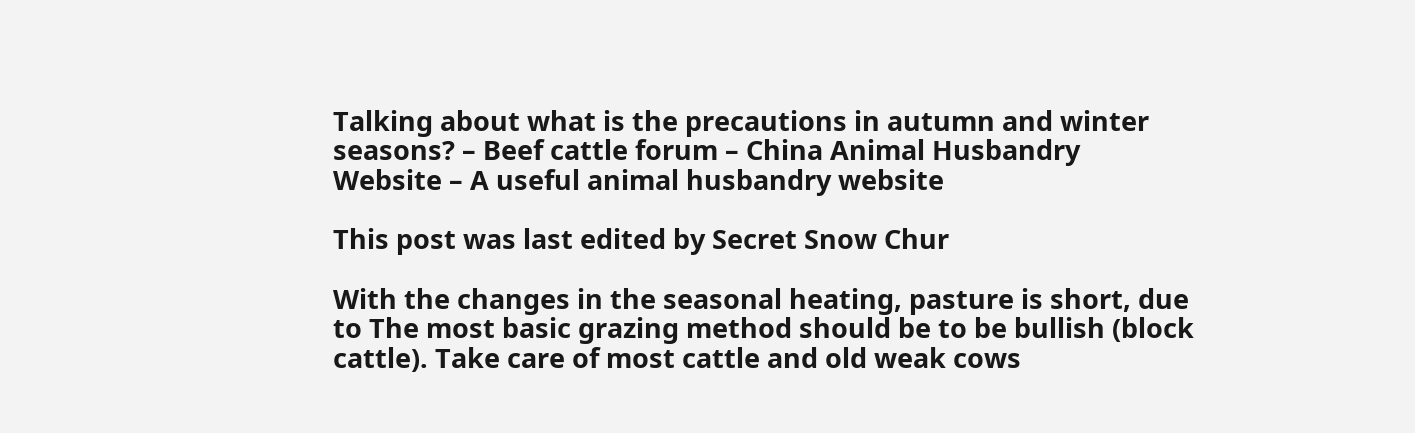Talking about what is the precautions in autumn and winter seasons? – Beef cattle forum – China Animal Husbandry Website – A useful animal husbandry website

This post was last edited by Secret Snow Chur

With the changes in the seasonal heating, pasture is short, due to The most basic grazing method should be to be bullish (block cattle). Take care of most cattle and old weak cows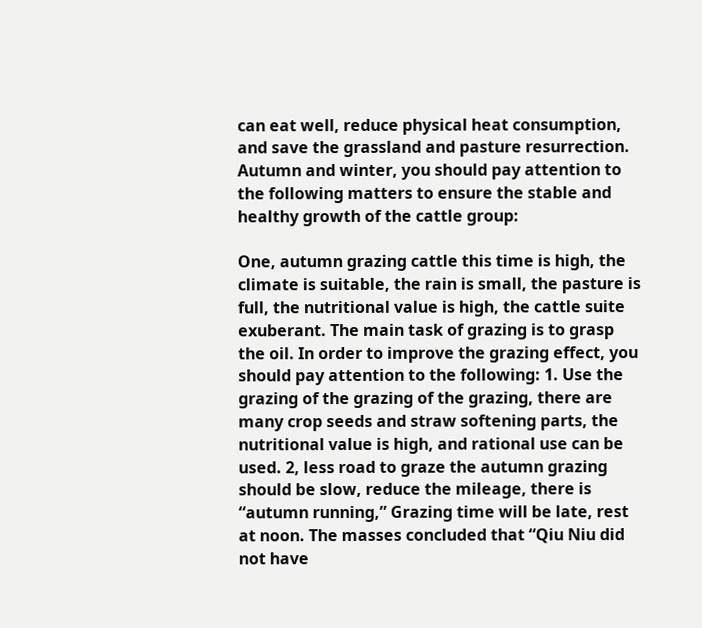can eat well, reduce physical heat consumption, and save the grassland and pasture resurrection. Autumn and winter, you should pay attention to the following matters to ensure the stable and healthy growth of the cattle group:

One, autumn grazing cattle this time is high, the climate is suitable, the rain is small, the pasture is full, the nutritional value is high, the cattle suite exuberant. The main task of grazing is to grasp the oil. In order to improve the grazing effect, you should pay attention to the following: 1. Use the grazing of the grazing of the grazing, there are many crop seeds and straw softening parts, the nutritional value is high, and rational use can be used. 2, less road to graze the autumn grazing should be slow, reduce the mileage, there is “autumn running,” Grazing time will be late, rest at noon. The masses concluded that “Qiu Niu did not have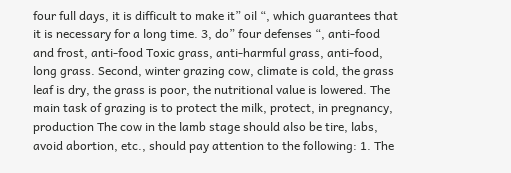four full days, it is difficult to make it” oil “, which guarantees that it is necessary for a long time. 3, do” four defenses “, anti-food and frost, anti-food Toxic grass, anti-harmful grass, anti-food, long grass. Second, winter grazing cow, climate is cold, the grass leaf is dry, the grass is poor, the nutritional value is lowered. The main task of grazing is to protect the milk, protect, in pregnancy, production The cow in the lamb stage should also be tire, labs, avoid abortion, etc., should pay attention to the following: 1. The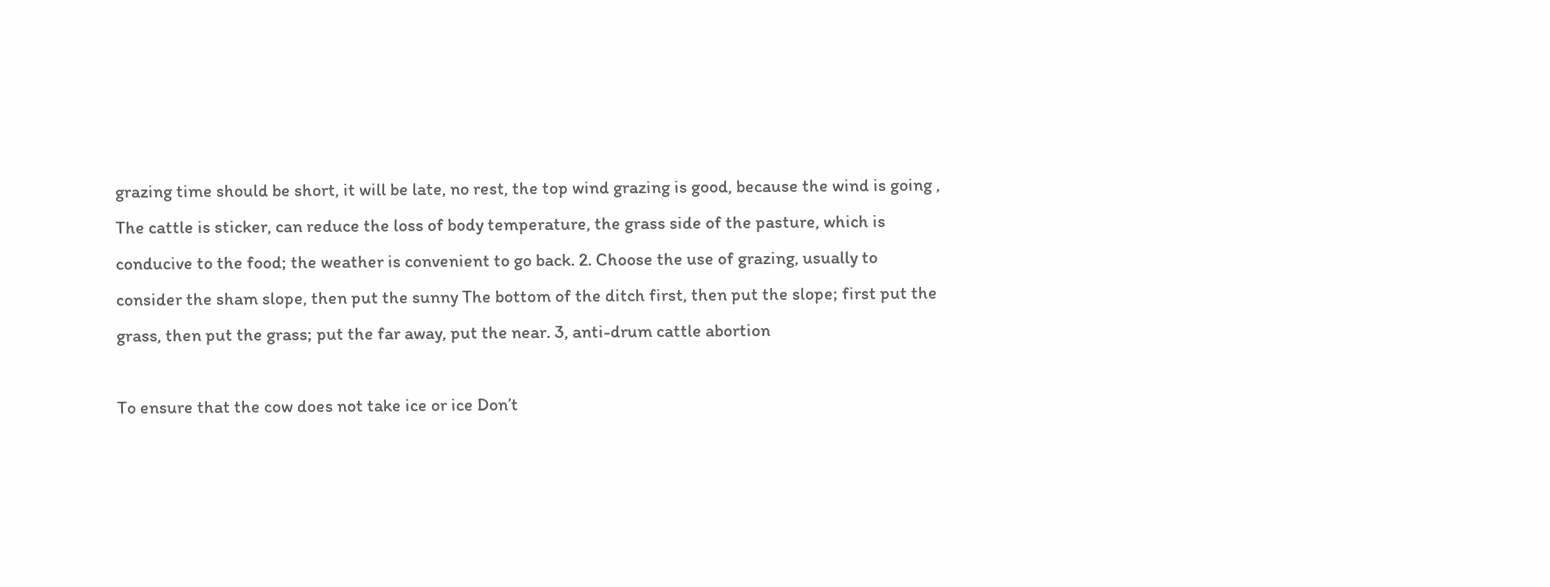grazing time should be short, it will be late, no rest, the top wind grazing is good, because the wind is going , The cattle is sticker, can reduce the loss of body temperature, the grass side of the pasture, which is conducive to the food; the weather is convenient to go back. 2. Choose the use of grazing, usually to consider the sham slope, then put the sunny The bottom of the ditch first, then put the slope; first put the grass, then put the grass; put the far away, put the near. 3, anti-drum cattle abortion

To ensure that the cow does not take ice or ice Don’t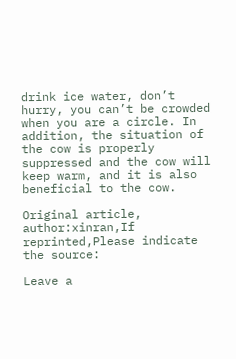drink ice water, don’t hurry, you can’t be crowded when you are a circle. In addition, the situation of the cow is properly suppressed and the cow will keep warm, and it is also beneficial to the cow.

Original article, author:xinran,If reprinted,Please indicate the source:

Leave a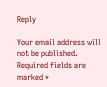Reply

Your email address will not be published. Required fields are marked *